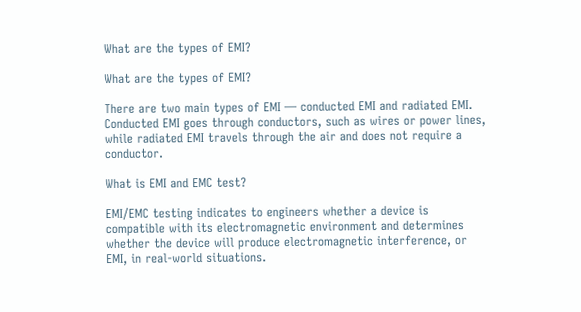What are the types of EMI?

What are the types of EMI?

There are two main types of EMI — conducted EMI and radiated EMI. Conducted EMI goes through conductors, such as wires or power lines, while radiated EMI travels through the air and does not require a conductor.

What is EMI and EMC test?

EMI/EMC testing indicates to engineers whether a device is compatible with its electromagnetic environment and determines whether the device will produce electromagnetic interference, or EMI, in real-world situations.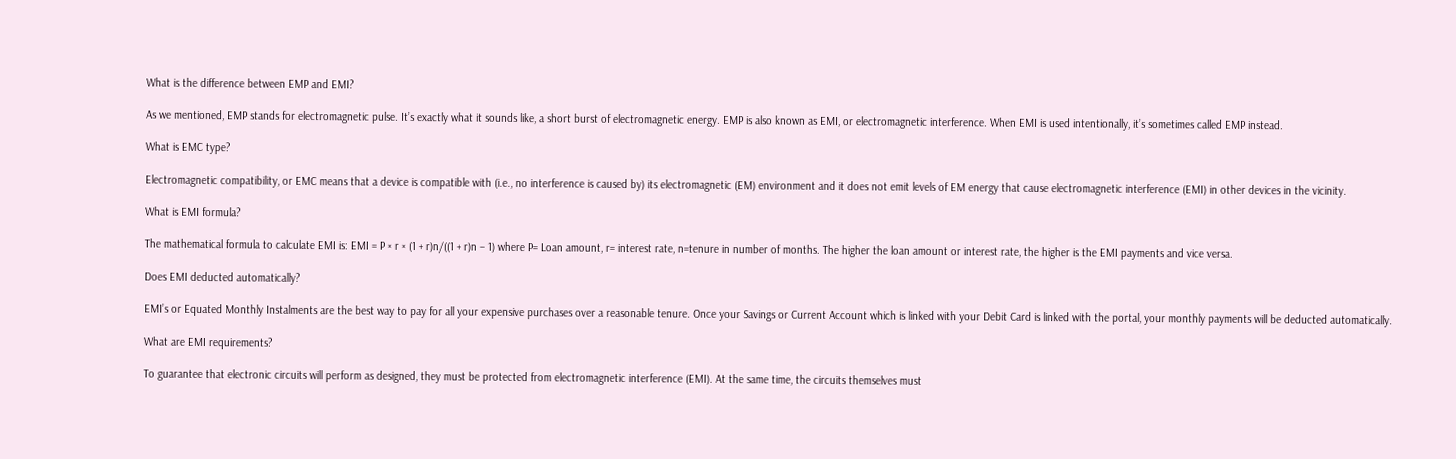What is the difference between EMP and EMI?

As we mentioned, EMP stands for electromagnetic pulse. It’s exactly what it sounds like, a short burst of electromagnetic energy. EMP is also known as EMI, or electromagnetic interference. When EMI is used intentionally, it’s sometimes called EMP instead.

What is EMC type?

Electromagnetic compatibility, or EMC means that a device is compatible with (i.e., no interference is caused by) its electromagnetic (EM) environment and it does not emit levels of EM energy that cause electromagnetic interference (EMI) in other devices in the vicinity.

What is EMI formula?

The mathematical formula to calculate EMI is: EMI = P × r × (1 + r)n/((1 + r)n – 1) where P= Loan amount, r= interest rate, n=tenure in number of months. The higher the loan amount or interest rate, the higher is the EMI payments and vice versa.

Does EMI deducted automatically?

EMI’s or Equated Monthly Instalments are the best way to pay for all your expensive purchases over a reasonable tenure. Once your Savings or Current Account which is linked with your Debit Card is linked with the portal, your monthly payments will be deducted automatically.

What are EMI requirements?

To guarantee that electronic circuits will perform as designed, they must be protected from electromagnetic interference (EMI). At the same time, the circuits themselves must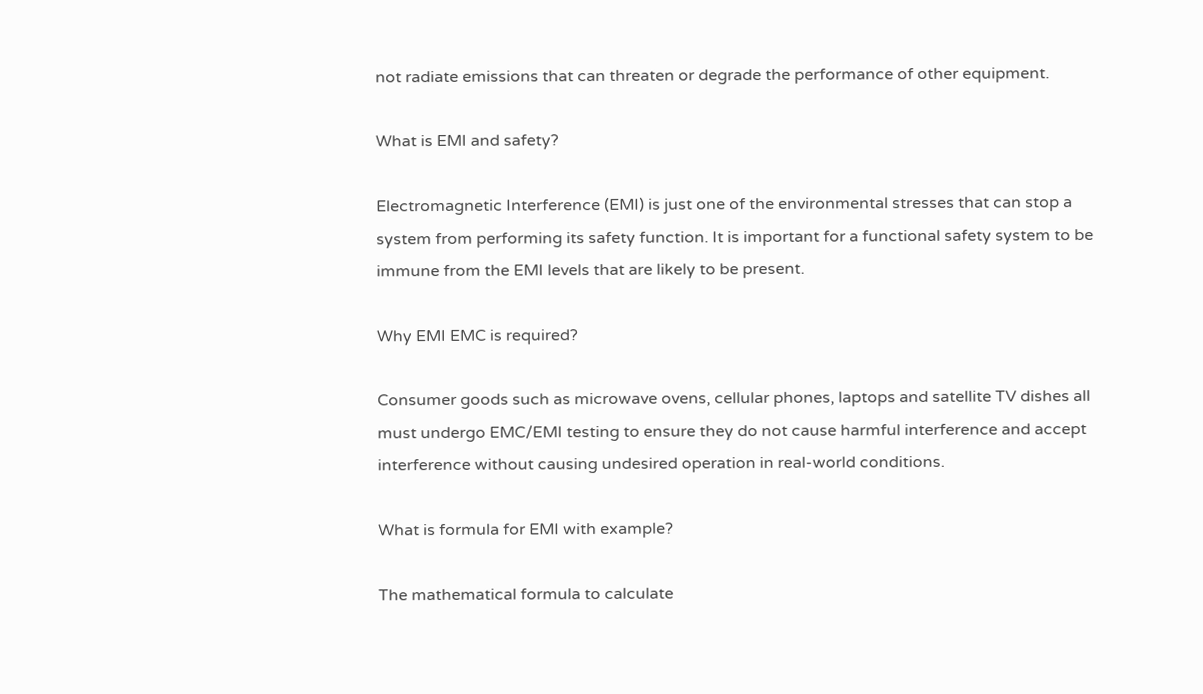not radiate emissions that can threaten or degrade the performance of other equipment.

What is EMI and safety?

Electromagnetic Interference (EMI) is just one of the environmental stresses that can stop a system from performing its safety function. It is important for a functional safety system to be immune from the EMI levels that are likely to be present.

Why EMI EMC is required?

Consumer goods such as microwave ovens, cellular phones, laptops and satellite TV dishes all must undergo EMC/EMI testing to ensure they do not cause harmful interference and accept interference without causing undesired operation in real-world conditions.

What is formula for EMI with example?

The mathematical formula to calculate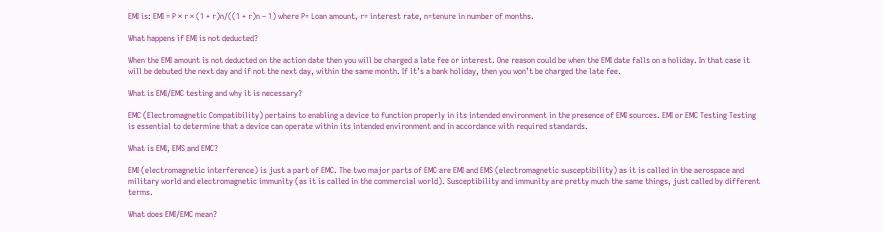EMI is: EMI = P × r × (1 + r)n/((1 + r)n – 1) where P= Loan amount, r= interest rate, n=tenure in number of months.

What happens if EMI is not deducted?

When the EMI amount is not deducted on the action date then you will be charged a late fee or interest. One reason could be when the EMI date falls on a holiday. In that case it will be debuted the next day and if not the next day, within the same month. If it’s a bank holiday, then you won’t be charged the late fee.

What is EMI/EMC testing and why it is necessary?

EMC (Electromagnetic Compatibility) pertains to enabling a device to function properly in its intended environment in the presence of EMI sources. EMI or EMC Testing Testing is essential to determine that a device can operate within its intended environment and in accordance with required standards.

What is EMI, EMS and EMC?

EMI (electromagnetic interference) is just a part of EMC. The two major parts of EMC are EMI and EMS (electromagnetic susceptibility) as it is called in the aerospace and military world and electromagnetic immunity (as it is called in the commercial world). Susceptibility and immunity are pretty much the same things, just called by different terms.

What does EMI/EMC mean?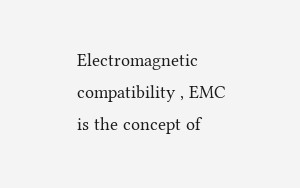Electromagnetic compatibility , EMC is the concept of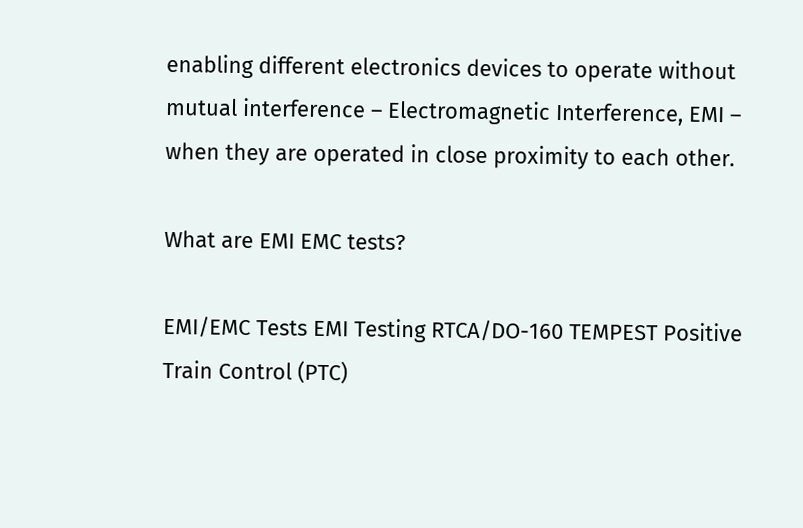enabling different electronics devices to operate without mutual interference – Electromagnetic Interference, EMI – when they are operated in close proximity to each other.

What are EMI EMC tests?

EMI/EMC Tests EMI Testing RTCA/DO-160 TEMPEST Positive Train Control (PTC)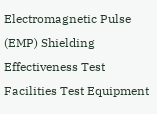Electromagnetic Pulse (EMP) Shielding Effectiveness Test Facilities Test Equipment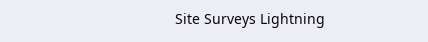Site Surveys Lightning